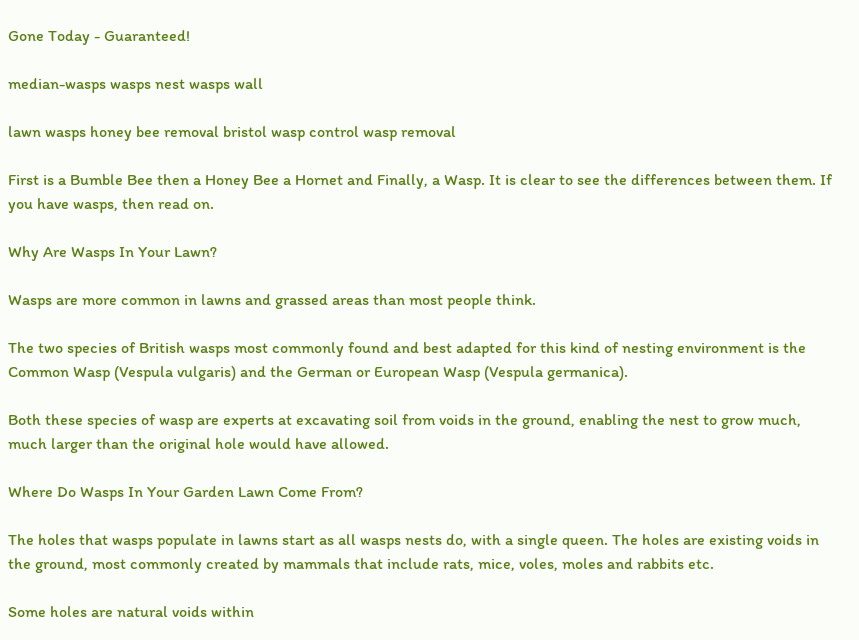Gone Today - Guaranteed!

median-wasps wasps nest wasps wall

lawn wasps honey bee removal bristol wasp control wasp removal

First is a Bumble Bee then a Honey Bee a Hornet and Finally, a Wasp. It is clear to see the differences between them. If you have wasps, then read on.

Why Are Wasps In Your Lawn?

Wasps are more common in lawns and grassed areas than most people think.

The two species of British wasps most commonly found and best adapted for this kind of nesting environment is the Common Wasp (Vespula vulgaris) and the German or European Wasp (Vespula germanica).

Both these species of wasp are experts at excavating soil from voids in the ground, enabling the nest to grow much, much larger than the original hole would have allowed.

Where Do Wasps In Your Garden Lawn Come From?

The holes that wasps populate in lawns start as all wasps nests do, with a single queen. The holes are existing voids in the ground, most commonly created by mammals that include rats, mice, voles, moles and rabbits etc.

Some holes are natural voids within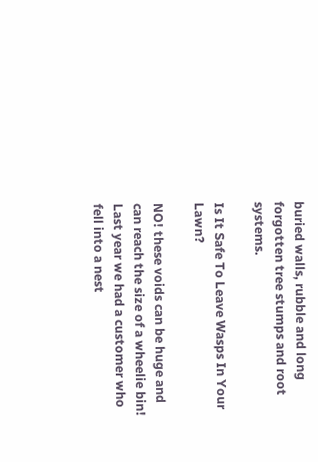buried walls, rubble and long forgotten tree stumps and root systems.

Is It Safe To Leave Wasps In Your Lawn?

NO! these voids can be huge and can reach the size of a wheelie bin! Last year we had a customer who fell into a nest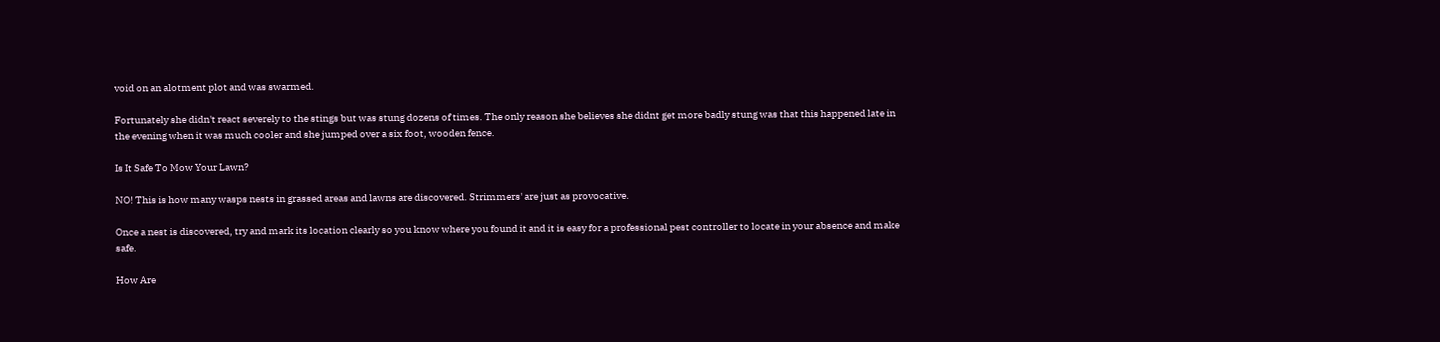void on an alotment plot and was swarmed.

Fortunately she didn't react severely to the stings but was stung dozens of times. The only reason she believes she didnt get more badly stung was that this happened late in the evening when it was much cooler and she jumped over a six foot, wooden fence.

Is It Safe To Mow Your Lawn?

NO! This is how many wasps nests in grassed areas and lawns are discovered. Strimmers' are just as provocative.

Once a nest is discovered, try and mark its location clearly so you know where you found it and it is easy for a professional pest controller to locate in your absence and make safe.

How Are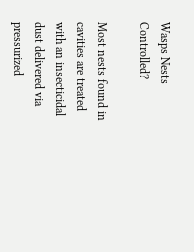Wasps Nests Controlled?

Most nests found in cavities are treated with an insecticidal dust delivered via pressurized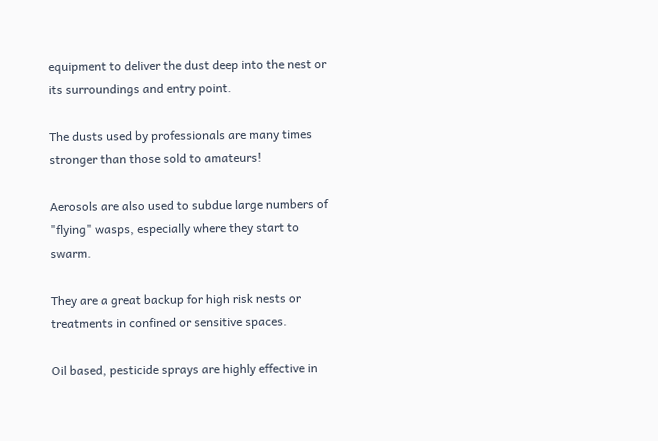equipment to deliver the dust deep into the nest or its surroundings and entry point.

The dusts used by professionals are many times stronger than those sold to amateurs!

Aerosols are also used to subdue large numbers of "flying" wasps, especially where they start to swarm.

They are a great backup for high risk nests or treatments in confined or sensitive spaces.

Oil based, pesticide sprays are highly effective in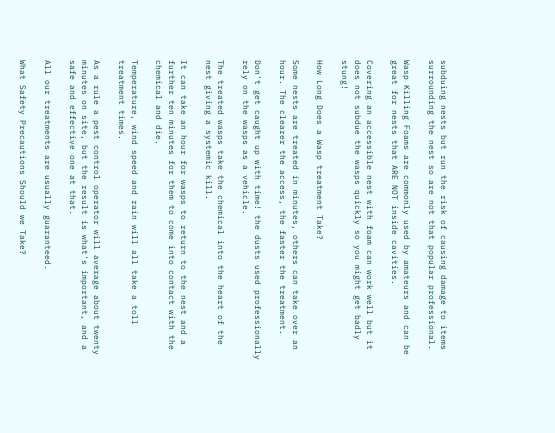subduing nests but run the risk of causing damage to items surrounding the nest so are not that popular professional.

Wasp Killing Foams are commonly used by amateurs and can be great for nests that ARE NOT inside cavities.

Covering an accessible nest with foam can work well but it does not subdue the wasps quickly so you might get badly stung!

How Long Does a Wasp treatment Take?

Some nests are treated in minutes, others can take over an hour. The clearer the access, the faster the treatment.

Don't get caught up with time! the dusts used professionally rely on the wasps as a vehicle.

The treated wasps take the chemical into the heart of the nest giving a systemic kill.

It can take an hour for wasps to return to the nest and a further ten minutes for them to come into contact with the chemical and die.

Temperature, wind speed and rain will all take a toll treatment times.

As a rule a pest control operator will average about twenty minutes on site, but the result is what's important, and a safe and effective one at that.

All our treatments are usually guaranteed.

What Safety Precautions Should we Take?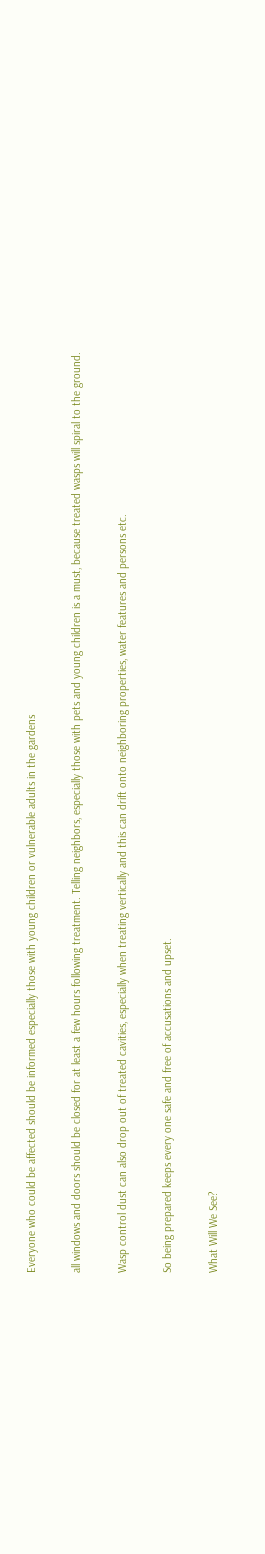Everyone who could be affected should be informed especially those with young children or vulnerable adults in the gardens

all windows and doors should be closed for at least a few hours following treatment. Telling neighbors, especially those with pets and young children is a must, because treated wasps will spiral to the ground.

Wasp control dust can also drop out of treated cavities, especially when treating vertically and this can drift onto neighboring properties, water features and persons etc.

So being prepared keeps every one safe and free of accusations and upset.

What Will We See?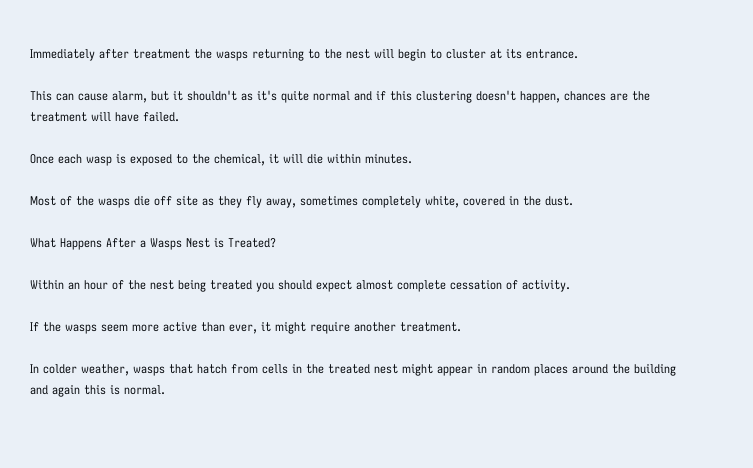Immediately after treatment the wasps returning to the nest will begin to cluster at its entrance.

This can cause alarm, but it shouldn't as it's quite normal and if this clustering doesn't happen, chances are the treatment will have failed.

Once each wasp is exposed to the chemical, it will die within minutes.

Most of the wasps die off site as they fly away, sometimes completely white, covered in the dust.

What Happens After a Wasps Nest is Treated?

Within an hour of the nest being treated you should expect almost complete cessation of activity.

If the wasps seem more active than ever, it might require another treatment.

In colder weather, wasps that hatch from cells in the treated nest might appear in random places around the building and again this is normal.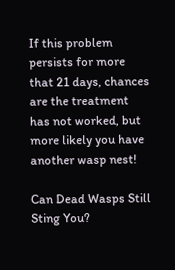If this problem persists for more that 21 days, chances are the treatment has not worked, but more likely you have another wasp nest!

Can Dead Wasps Still Sting You?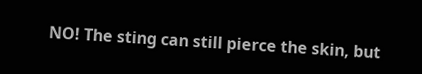NO! The sting can still pierce the skin, but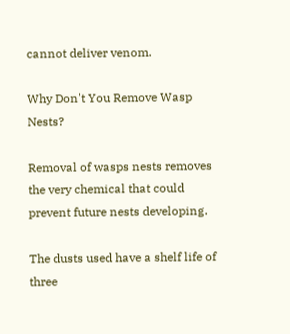cannot deliver venom.

Why Don't You Remove Wasp Nests?

Removal of wasps nests removes the very chemical that could prevent future nests developing.

The dusts used have a shelf life of three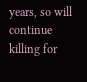years, so will continue killing for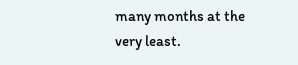many months at the very least.